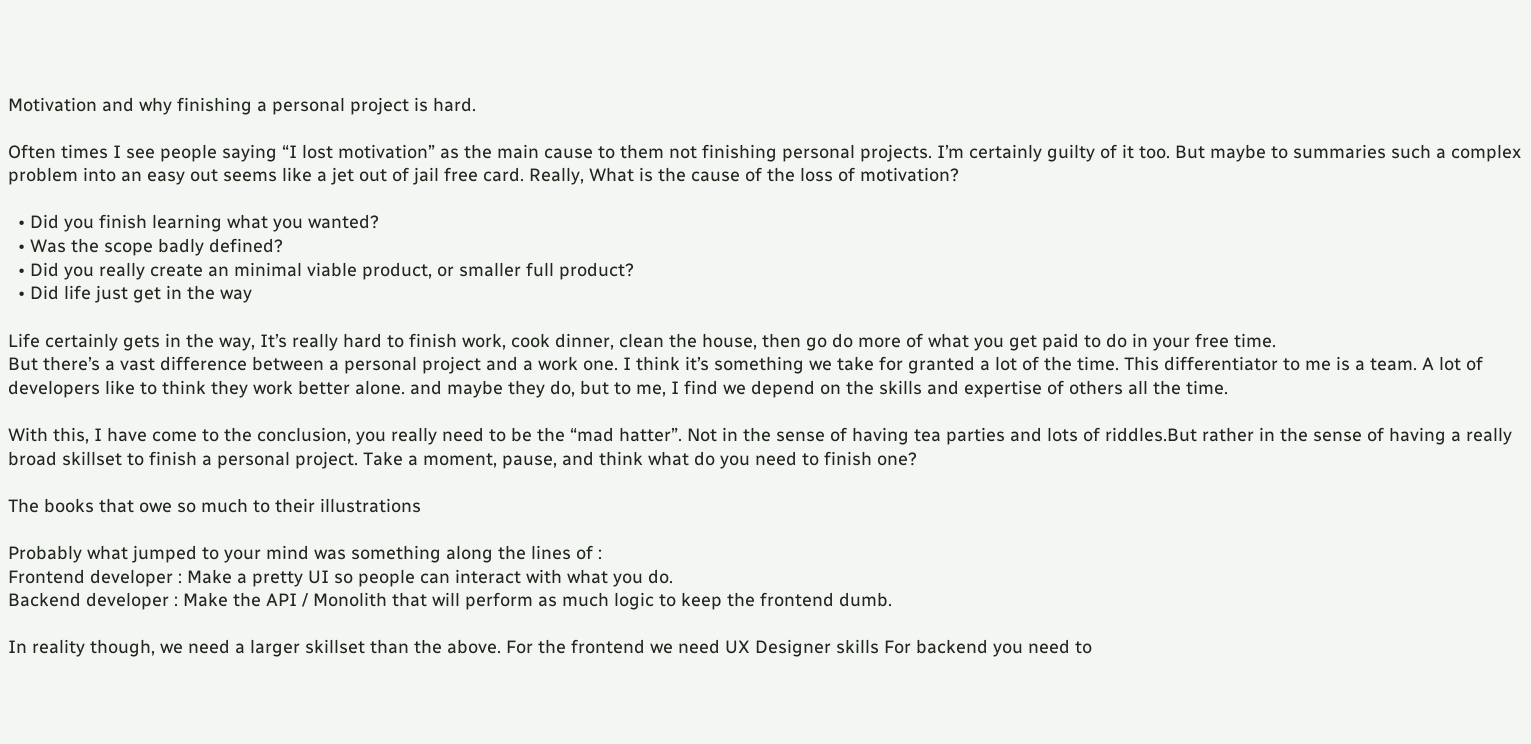Motivation and why finishing a personal project is hard.

Often times I see people saying “I lost motivation” as the main cause to them not finishing personal projects. I’m certainly guilty of it too. But maybe to summaries such a complex problem into an easy out seems like a jet out of jail free card. Really, What is the cause of the loss of motivation?

  • Did you finish learning what you wanted?
  • Was the scope badly defined?
  • Did you really create an minimal viable product, or smaller full product?
  • Did life just get in the way

Life certainly gets in the way, It’s really hard to finish work, cook dinner, clean the house, then go do more of what you get paid to do in your free time.
But there’s a vast difference between a personal project and a work one. I think it’s something we take for granted a lot of the time. This differentiator to me is a team. A lot of developers like to think they work better alone. and maybe they do, but to me, I find we depend on the skills and expertise of others all the time.

With this, I have come to the conclusion, you really need to be the “mad hatter”. Not in the sense of having tea parties and lots of riddles.But rather in the sense of having a really broad skillset to finish a personal project. Take a moment, pause, and think what do you need to finish one?

The books that owe so much to their illustrations

Probably what jumped to your mind was something along the lines of :
Frontend developer : Make a pretty UI so people can interact with what you do.
Backend developer : Make the API / Monolith that will perform as much logic to keep the frontend dumb.

In reality though, we need a larger skillset than the above. For the frontend we need UX Designer skills For backend you need to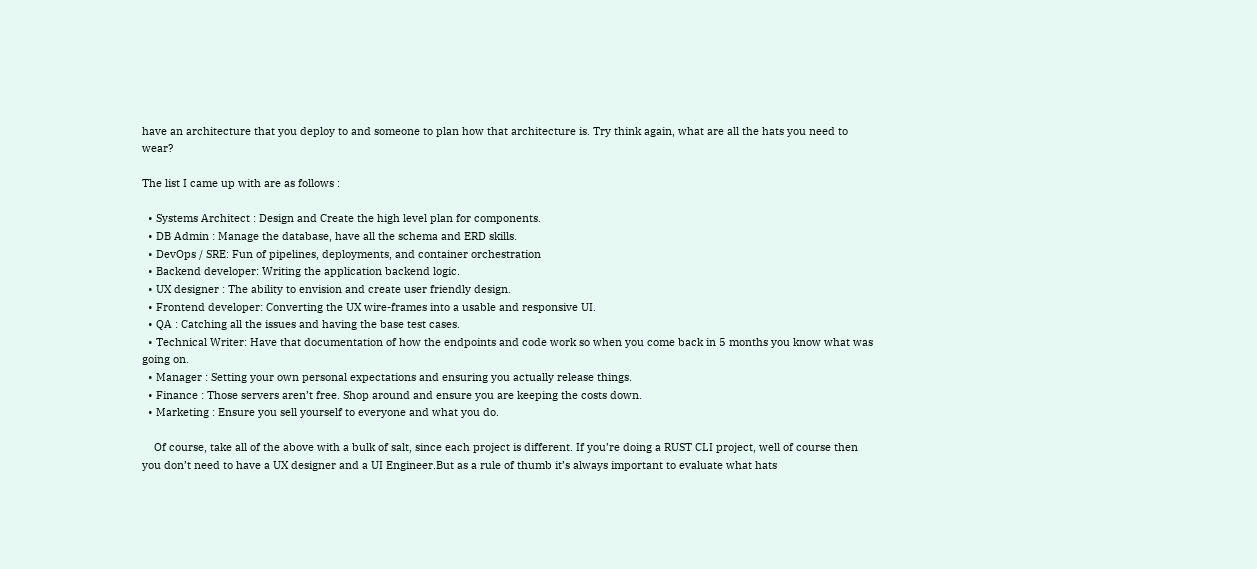have an architecture that you deploy to and someone to plan how that architecture is. Try think again, what are all the hats you need to wear?

The list I came up with are as follows :

  • Systems Architect : Design and Create the high level plan for components.
  • DB Admin : Manage the database, have all the schema and ERD skills.
  • DevOps / SRE: Fun of pipelines, deployments, and container orchestration
  • Backend developer: Writing the application backend logic.
  • UX designer : The ability to envision and create user friendly design.
  • Frontend developer: Converting the UX wire-frames into a usable and responsive UI.
  • QA : Catching all the issues and having the base test cases.
  • Technical Writer: Have that documentation of how the endpoints and code work so when you come back in 5 months you know what was going on.
  • Manager : Setting your own personal expectations and ensuring you actually release things.
  • Finance : Those servers aren’t free. Shop around and ensure you are keeping the costs down.
  • Marketing : Ensure you sell yourself to everyone and what you do.

    Of course, take all of the above with a bulk of salt, since each project is different. If you’re doing a RUST CLI project, well of course then you don’t need to have a UX designer and a UI Engineer.But as a rule of thumb it’s always important to evaluate what hats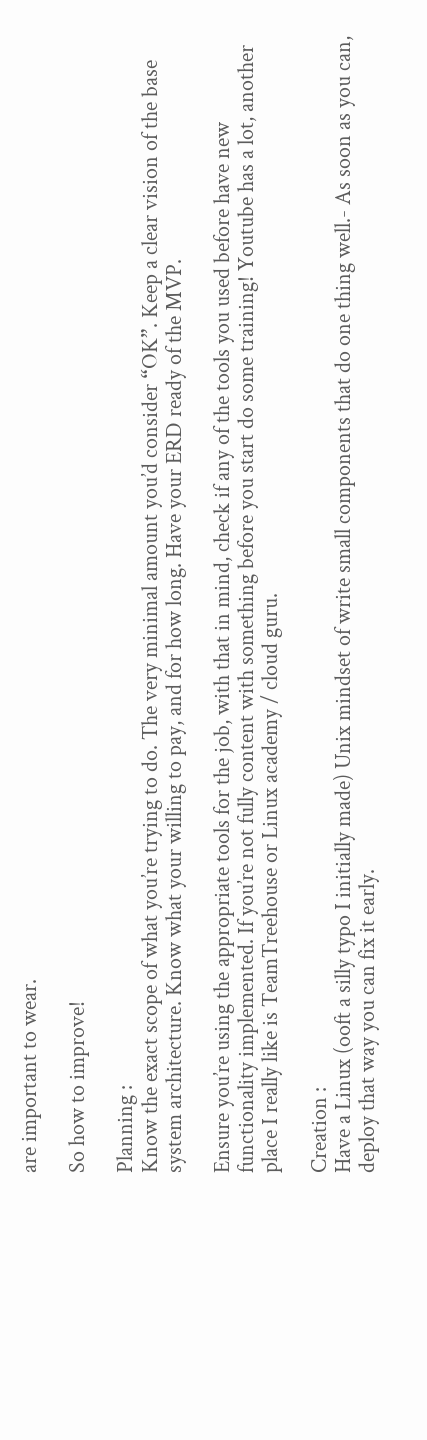are important to wear.

So how to improve!

Planning :
Know the exact scope of what you’re trying to do. The very minimal amount you’d consider “OK”. Keep a clear vision of the base system architecture. Know what your willing to pay, and for how long. Have your ERD ready of the MVP.

Ensure you’re using the appropriate tools for the job, with that in mind, check if any of the tools you used before have new functionality implemented. If you’re not fully content with something before you start do some training! Youtube has a lot, another place I really like is TeamTreehouse or Linux academy / cloud guru.

Creation :
Have a Linux (ooft a silly typo I initially made) Unix mindset of write small components that do one thing well.- As soon as you can, deploy that way you can fix it early.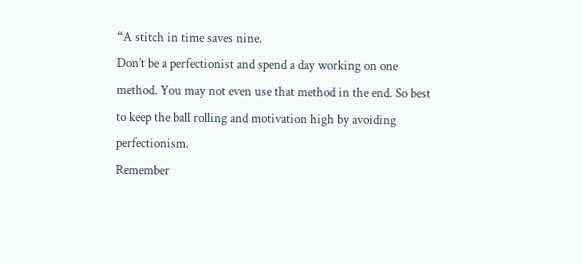“A stitch in time saves nine.
Don’t be a perfectionist and spend a day working on one method. You may not even use that method in the end. So best to keep the ball rolling and motivation high by avoiding perfectionism.
Remember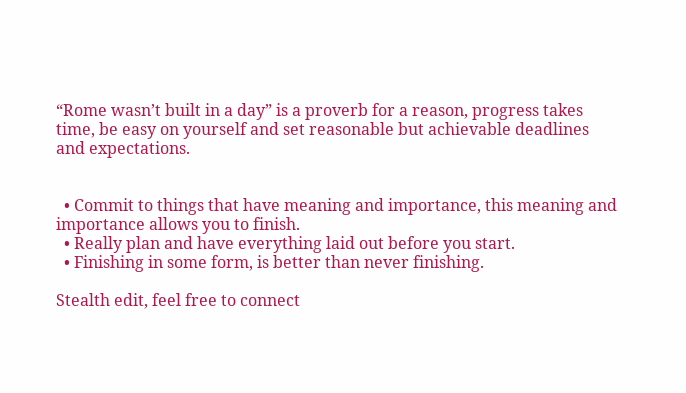“Rome wasn’t built in a day” is a proverb for a reason, progress takes time, be easy on yourself and set reasonable but achievable deadlines and expectations.


  • Commit to things that have meaning and importance, this meaning and importance allows you to finish.
  • Really plan and have everything laid out before you start.
  • Finishing in some form, is better than never finishing.

Stealth edit, feel free to connect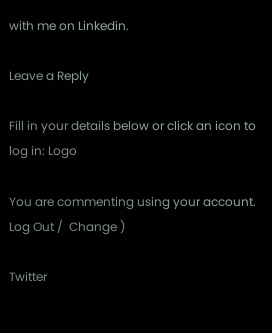with me on Linkedin.

Leave a Reply

Fill in your details below or click an icon to log in: Logo

You are commenting using your account. Log Out /  Change )

Twitter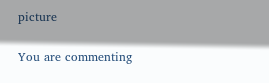picture

You are commenting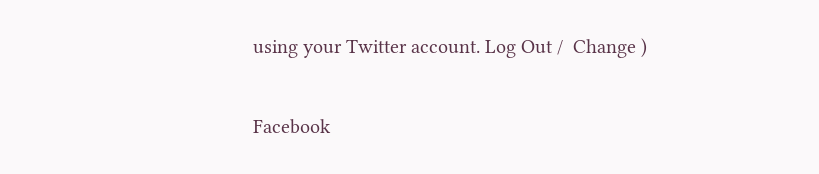using your Twitter account. Log Out /  Change )

Facebook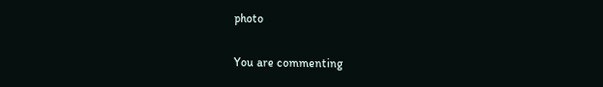photo

You are commenting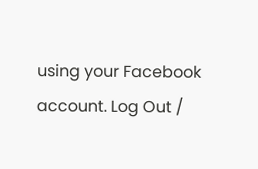using your Facebook account. Log Out /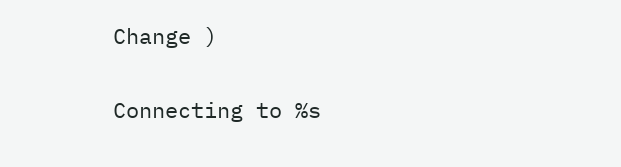Change )

Connecting to %s